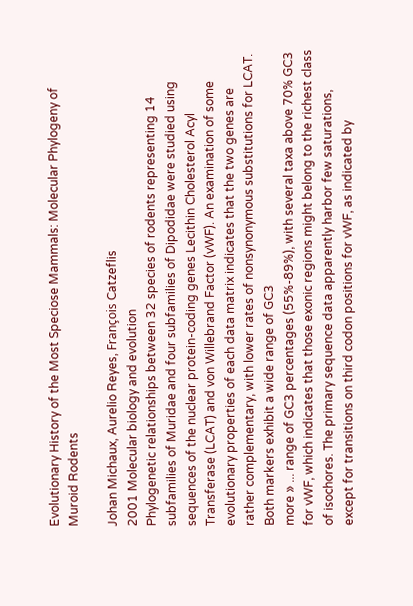Evolutionary History of the Most Speciose Mammals: Molecular Phylogeny of Muroid Rodents

Johan Michaux, Aurelio Reyes, François Catzeflis
2001 Molecular biology and evolution
Phylogenetic relationships between 32 species of rodents representing 14 subfamilies of Muridae and four subfamilies of Dipodidae were studied using sequences of the nuclear protein-coding genes Lecithin Cholesterol Acyl Transferase (LCAT) and von Willebrand Factor (vWF). An examination of some evolutionary properties of each data matrix indicates that the two genes are rather complementary, with lower rates of nonsynonymous substitutions for LCAT. Both markers exhibit a wide range of GC3
more » ... range of GC3 percentages (55%-89%), with several taxa above 70% GC3 for vWF, which indicates that those exonic regions might belong to the richest class of isochores. The primary sequence data apparently harbor few saturations, except for transitions on third codon positions for vWF, as indicated by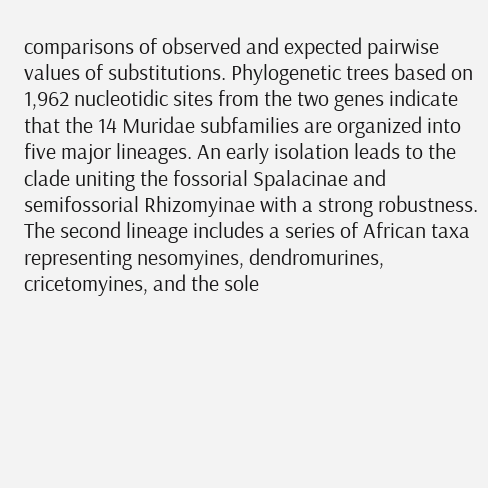comparisons of observed and expected pairwise values of substitutions. Phylogenetic trees based on 1,962 nucleotidic sites from the two genes indicate that the 14 Muridae subfamilies are organized into five major lineages. An early isolation leads to the clade uniting the fossorial Spalacinae and semifossorial Rhizomyinae with a strong robustness. The second lineage includes a series of African taxa representing nesomyines, dendromurines, cricetomyines, and the sole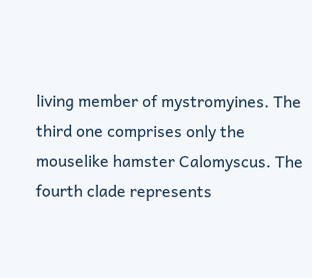living member of mystromyines. The third one comprises only the mouselike hamster Calomyscus. The fourth clade represents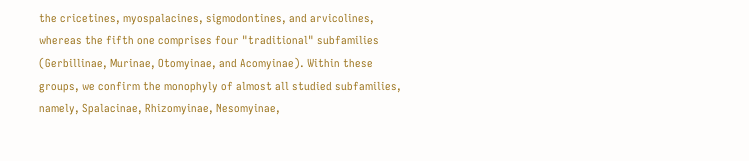the cricetines, myospalacines, sigmodontines, and arvicolines, whereas the fifth one comprises four "traditional" subfamilies (Gerbillinae, Murinae, Otomyinae, and Acomyinae). Within these groups, we confirm the monophyly of almost all studied subfamilies, namely, Spalacinae, Rhizomyinae, Nesomyinae,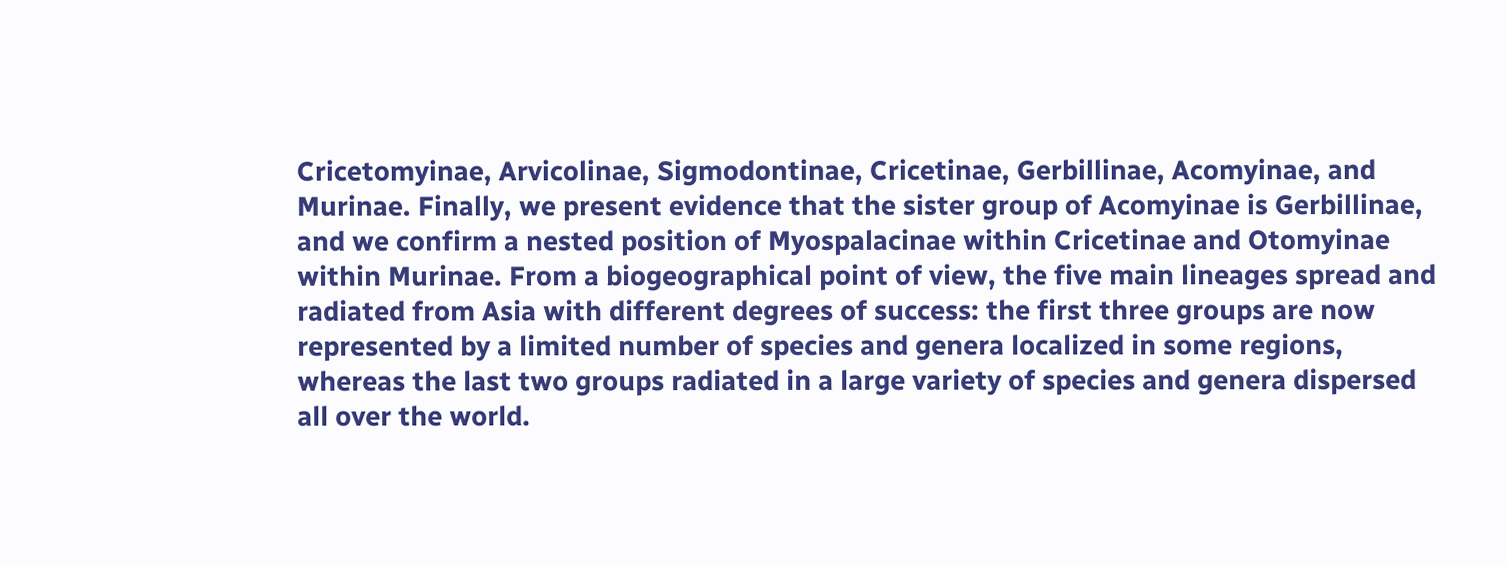Cricetomyinae, Arvicolinae, Sigmodontinae, Cricetinae, Gerbillinae, Acomyinae, and Murinae. Finally, we present evidence that the sister group of Acomyinae is Gerbillinae, and we confirm a nested position of Myospalacinae within Cricetinae and Otomyinae within Murinae. From a biogeographical point of view, the five main lineages spread and radiated from Asia with different degrees of success: the first three groups are now represented by a limited number of species and genera localized in some regions, whereas the last two groups radiated in a large variety of species and genera dispersed all over the world.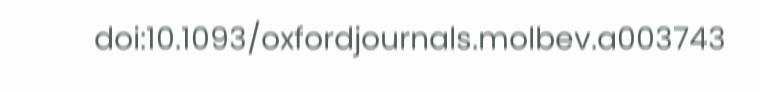doi:10.1093/oxfordjournals.molbev.a003743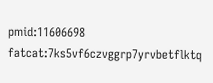pmid:11606698 fatcat:7ks5vf6czvggrp7yrvbetflktq